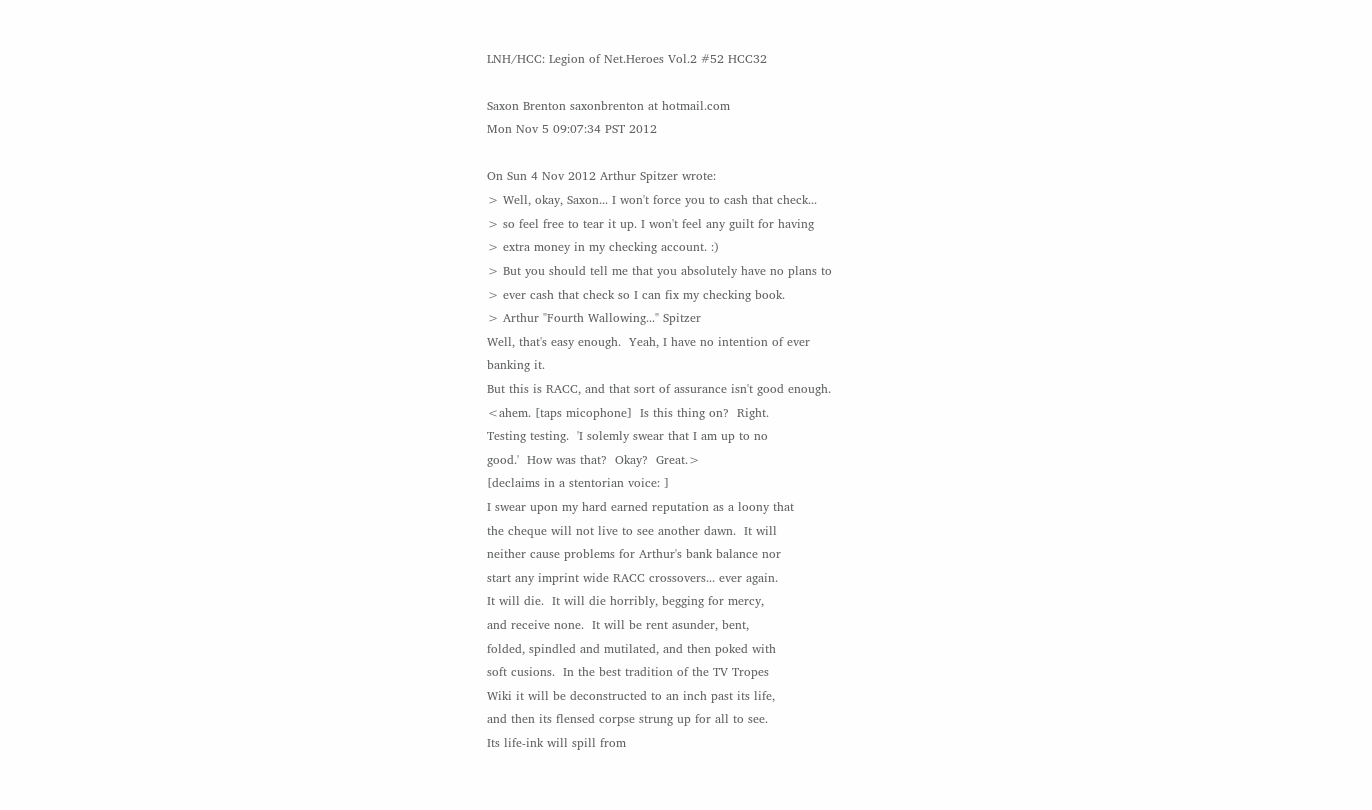LNH/HCC: Legion of Net.Heroes Vol.2 #52 HCC32

Saxon Brenton saxonbrenton at hotmail.com
Mon Nov 5 09:07:34 PST 2012

On Sun 4 Nov 2012 Arthur Spitzer wrote:
> Well, okay, Saxon... I won't force you to cash that check...
> so feel free to tear it up. I won't feel any guilt for having
> extra money in my checking account. :)
> But you should tell me that you absolutely have no plans to
> ever cash that check so I can fix my checking book.
> Arthur "Fourth Wallowing..." Spitzer
Well, that's easy enough.  Yeah, I have no intention of ever
banking it.
But this is RACC, and that sort of assurance isn't good enough.
<ahem. [taps micophone]  Is this thing on?  Right.
Testing testing.  'I solemly swear that I am up to no
good.'  How was that?  Okay?  Great.>
[declaims in a stentorian voice: ]
I swear upon my hard earned reputation as a loony that
the cheque will not live to see another dawn.  It will
neither cause problems for Arthur's bank balance nor
start any imprint wide RACC crossovers... ever again.
It will die.  It will die horribly, begging for mercy,
and receive none.  It will be rent asunder, bent,
folded, spindled and mutilated, and then poked with
soft cusions.  In the best tradition of the TV Tropes
Wiki it will be deconstructed to an inch past its life,
and then its flensed corpse strung up for all to see.
Its life-ink will spill from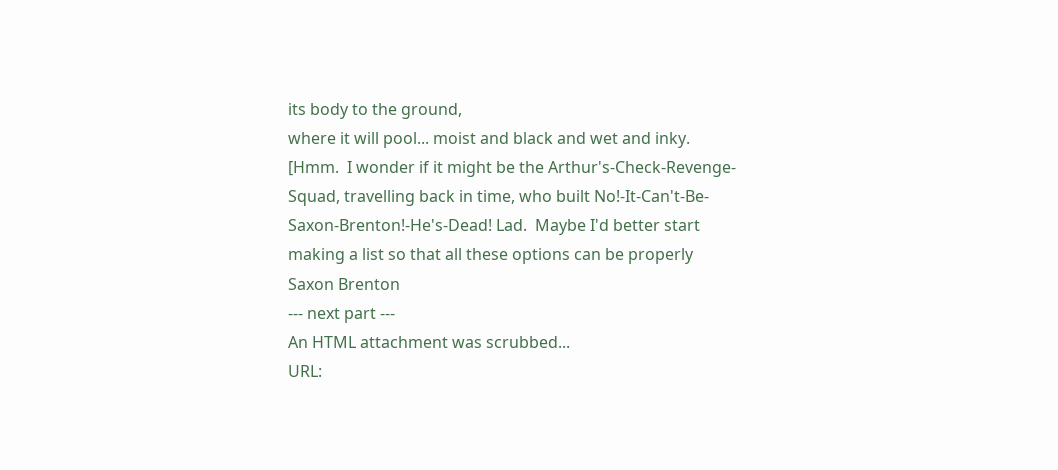its body to the ground,
where it will pool... moist and black and wet and inky.
[Hmm.  I wonder if it might be the Arthur's-Check-Revenge-
Squad, travelling back in time, who built No!-It-Can't-Be-
Saxon-Brenton!-He's-Dead! Lad.  Maybe I'd better start
making a list so that all these options can be properly
Saxon Brenton
--- next part ---
An HTML attachment was scrubbed...
URL: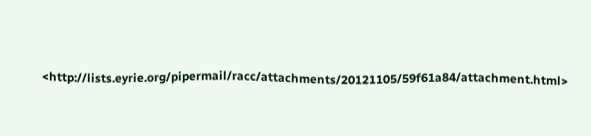<http://lists.eyrie.org/pipermail/racc/attachments/20121105/59f61a84/attachment.html>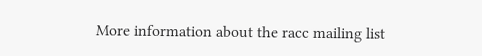More information about the racc mailing list